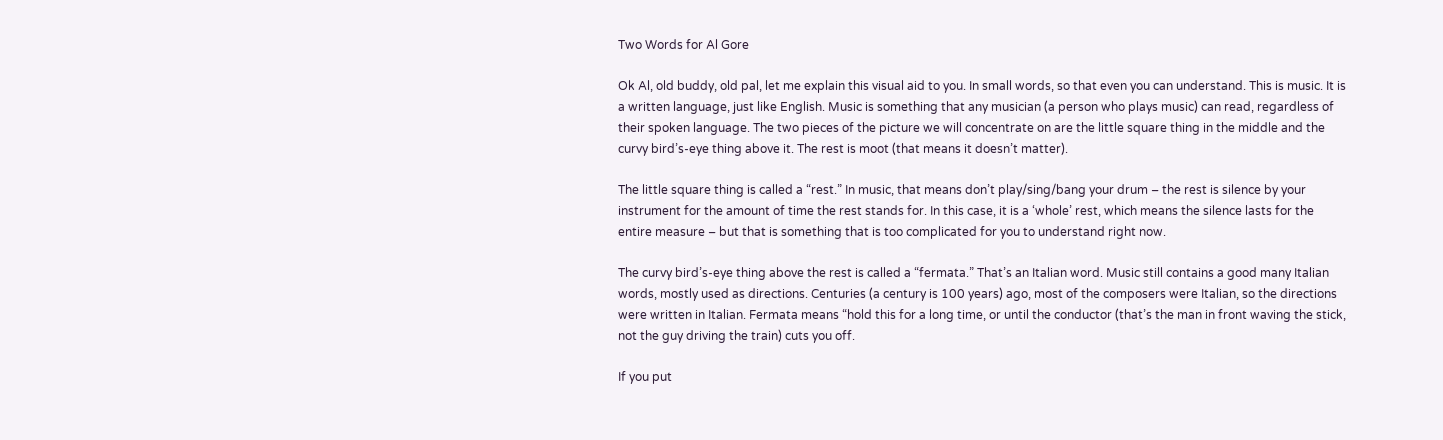Two Words for Al Gore

Ok Al, old buddy, old pal, let me explain this visual aid to you. In small words, so that even you can understand. This is music. It is a written language, just like English. Music is something that any musician (a person who plays music) can read, regardless of their spoken language. The two pieces of the picture we will concentrate on are the little square thing in the middle and the curvy bird’s-eye thing above it. The rest is moot (that means it doesn’t matter).

The little square thing is called a “rest.” In music, that means don’t play/sing/bang your drum – the rest is silence by your instrument for the amount of time the rest stands for. In this case, it is a ‘whole’ rest, which means the silence lasts for the entire measure – but that is something that is too complicated for you to understand right now.

The curvy bird’s-eye thing above the rest is called a “fermata.” That’s an Italian word. Music still contains a good many Italian words, mostly used as directions. Centuries (a century is 100 years) ago, most of the composers were Italian, so the directions were written in Italian. Fermata means “hold this for a long time, or until the conductor (that’s the man in front waving the stick, not the guy driving the train) cuts you off.

If you put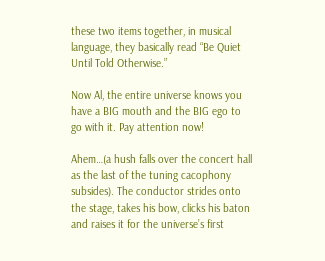these two items together, in musical language, they basically read “Be Quiet Until Told Otherwise.”

Now Al, the entire universe knows you have a BIG mouth and the BIG ego to go with it. Pay attention now!

Ahem…(a hush falls over the concert hall as the last of the tuning cacophony subsides). The conductor strides onto the stage, takes his bow, clicks his baton and raises it for the universe’s first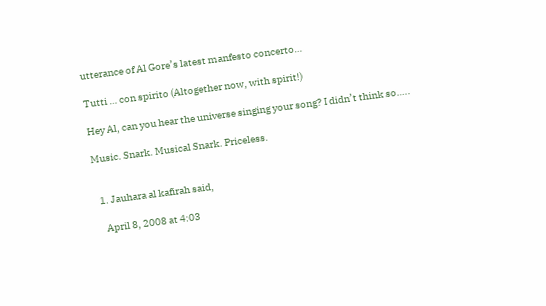utterance of Al Gore’s latest manfesto concerto…

Tutti … con spirito (Altogether now, with spirit!)

Hey Al, can you hear the universe singing your song? I didn’t think so…..

Music. Snark. Musical Snark. Priceless.


  1. Jauhara al kafirah said,

    April 8, 2008 at 4:03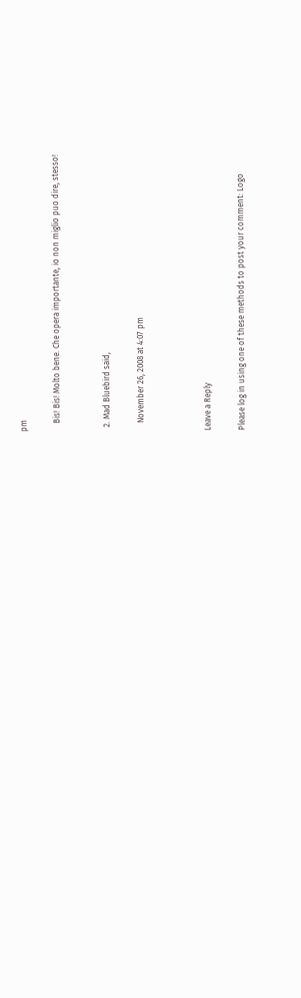pm

    Bis! Bis! Molto bene. Che opera importante, io non miglio puo dire, stesso!


  2. Mad Bluebird said,

    November 26, 2008 at 4:07 pm



Leave a Reply

Please log in using one of these methods to post your comment: Logo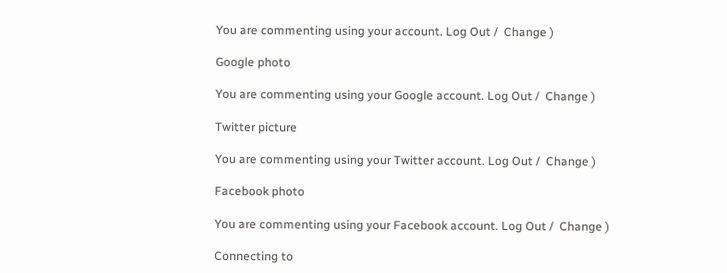You are commenting using your account. Log Out /  Change )

Google photo

You are commenting using your Google account. Log Out /  Change )

Twitter picture

You are commenting using your Twitter account. Log Out /  Change )

Facebook photo

You are commenting using your Facebook account. Log Out /  Change )

Connecting to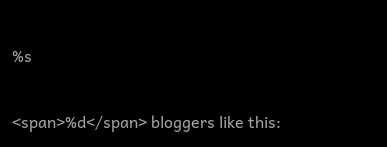%s

<span>%d</span> bloggers like this: